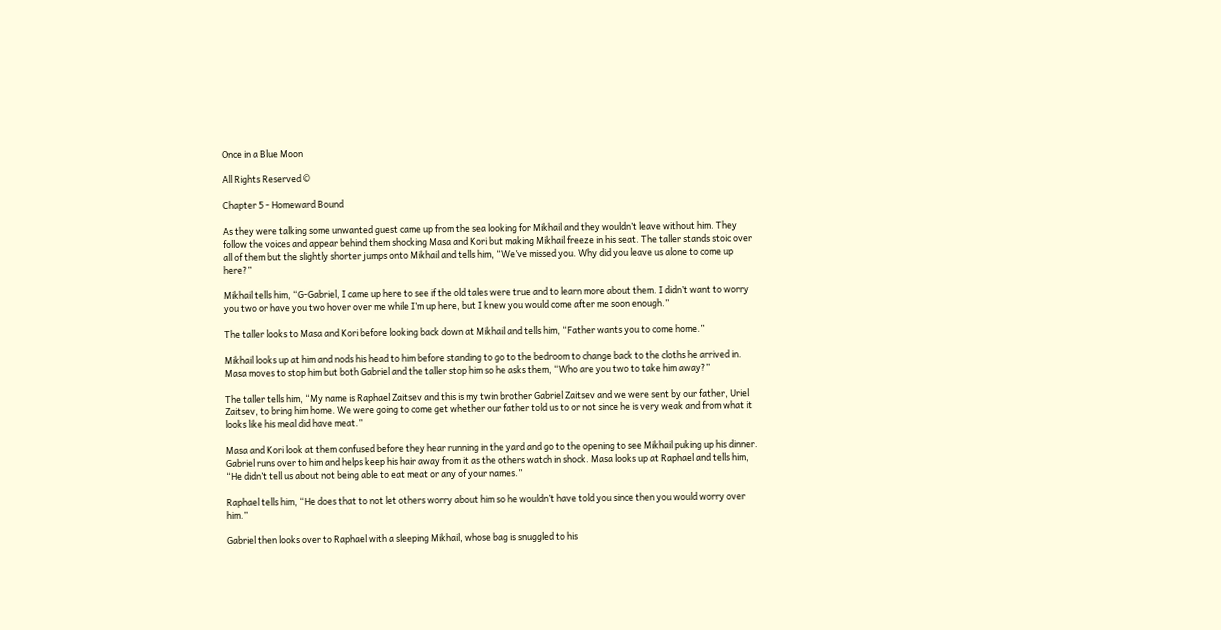Once in a Blue Moon

All Rights Reserved ©

Chapter 5 - Homeward Bound

As they were talking some unwanted guest came up from the sea looking for Mikhail and they wouldn’t leave without him. They follow the voices and appear behind them shocking Masa and Kori but making Mikhail freeze in his seat. The taller stands stoic over all of them but the slightly shorter jumps onto Mikhail and tells him, “We’ve missed you. Why did you leave us alone to come up here?”

Mikhail tells him, “G-Gabriel, I came up here to see if the old tales were true and to learn more about them. I didn’t want to worry you two or have you two hover over me while I’m up here, but I knew you would come after me soon enough.”

The taller looks to Masa and Kori before looking back down at Mikhail and tells him, “Father wants you to come home.”

Mikhail looks up at him and nods his head to him before standing to go to the bedroom to change back to the cloths he arrived in. Masa moves to stop him but both Gabriel and the taller stop him so he asks them, “Who are you two to take him away?”

The taller tells him, “My name is Raphael Zaitsev and this is my twin brother Gabriel Zaitsev and we were sent by our father, Uriel Zaitsev, to bring him home. We were going to come get whether our father told us to or not since he is very weak and from what it looks like his meal did have meat.”

Masa and Kori look at them confused before they hear running in the yard and go to the opening to see Mikhail puking up his dinner. Gabriel runs over to him and helps keep his hair away from it as the others watch in shock. Masa looks up at Raphael and tells him, “He didn’t tell us about not being able to eat meat or any of your names.”

Raphael tells him, “He does that to not let others worry about him so he wouldn’t have told you since then you would worry over him.”

Gabriel then looks over to Raphael with a sleeping Mikhail, whose bag is snuggled to his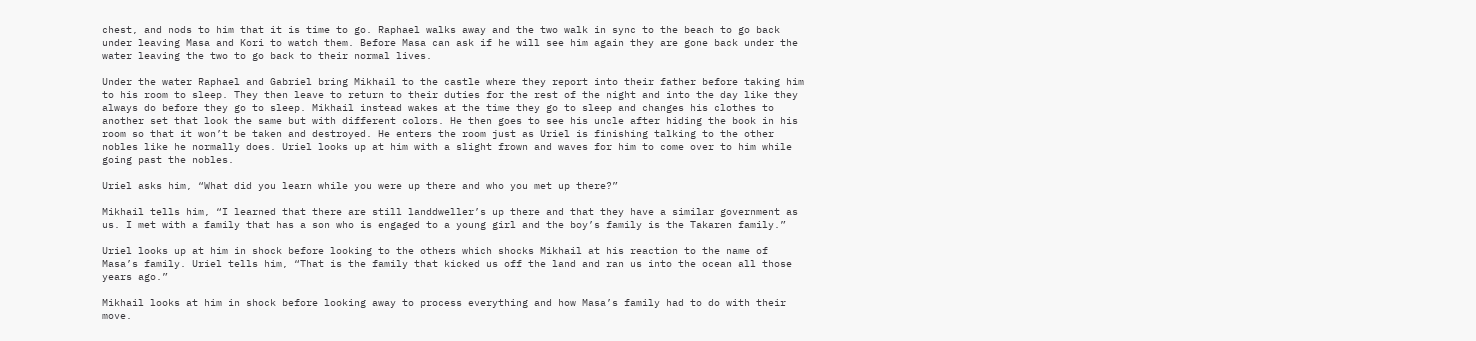chest, and nods to him that it is time to go. Raphael walks away and the two walk in sync to the beach to go back under leaving Masa and Kori to watch them. Before Masa can ask if he will see him again they are gone back under the water leaving the two to go back to their normal lives.

Under the water Raphael and Gabriel bring Mikhail to the castle where they report into their father before taking him to his room to sleep. They then leave to return to their duties for the rest of the night and into the day like they always do before they go to sleep. Mikhail instead wakes at the time they go to sleep and changes his clothes to another set that look the same but with different colors. He then goes to see his uncle after hiding the book in his room so that it won’t be taken and destroyed. He enters the room just as Uriel is finishing talking to the other nobles like he normally does. Uriel looks up at him with a slight frown and waves for him to come over to him while going past the nobles.

Uriel asks him, “What did you learn while you were up there and who you met up there?”

Mikhail tells him, “I learned that there are still landdweller’s up there and that they have a similar government as us. I met with a family that has a son who is engaged to a young girl and the boy’s family is the Takaren family.”

Uriel looks up at him in shock before looking to the others which shocks Mikhail at his reaction to the name of Masa’s family. Uriel tells him, “That is the family that kicked us off the land and ran us into the ocean all those years ago.”

Mikhail looks at him in shock before looking away to process everything and how Masa’s family had to do with their move.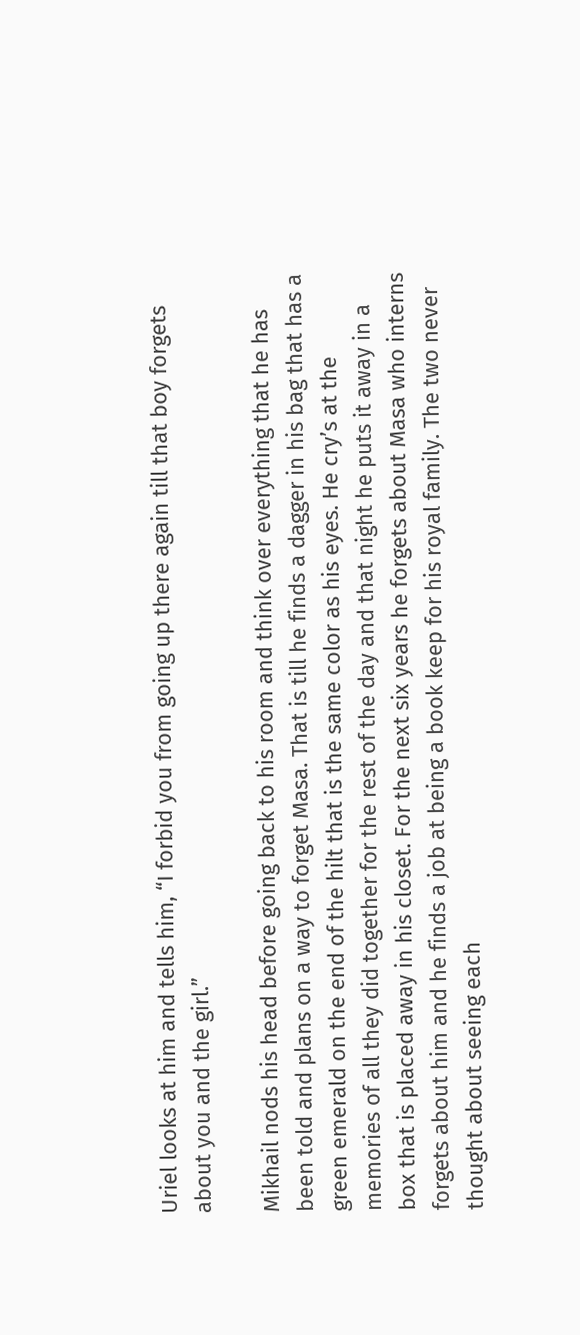Uriel looks at him and tells him, “I forbid you from going up there again till that boy forgets about you and the girl.”

Mikhail nods his head before going back to his room and think over everything that he has been told and plans on a way to forget Masa. That is till he finds a dagger in his bag that has a green emerald on the end of the hilt that is the same color as his eyes. He cry’s at the memories of all they did together for the rest of the day and that night he puts it away in a box that is placed away in his closet. For the next six years he forgets about Masa who interns forgets about him and he finds a job at being a book keep for his royal family. The two never thought about seeing each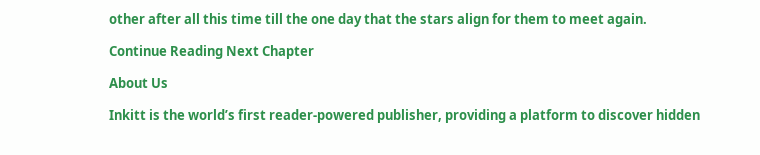other after all this time till the one day that the stars align for them to meet again.

Continue Reading Next Chapter

About Us

Inkitt is the world’s first reader-powered publisher, providing a platform to discover hidden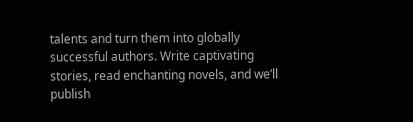talents and turn them into globally successful authors. Write captivating stories, read enchanting novels, and we’ll publish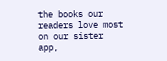the books our readers love most on our sister app,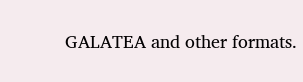GALATEA and other formats.